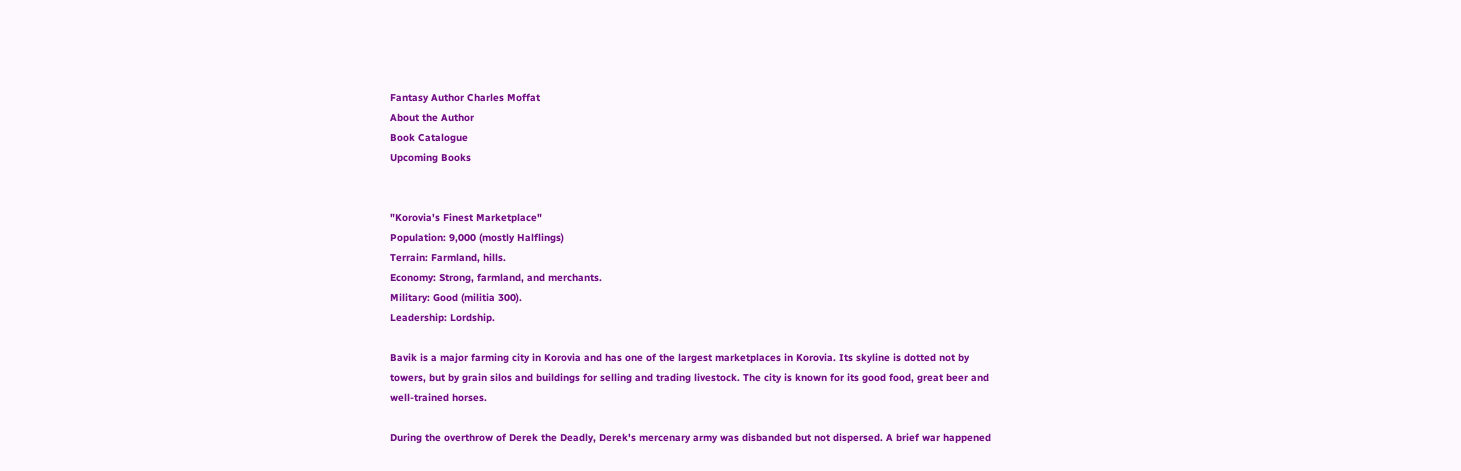Fantasy Author Charles Moffat
About the Author
Book Catalogue
Upcoming Books


"Korovia's Finest Marketplace"
Population: 9,000 (mostly Halflings)
Terrain: Farmland, hills.
Economy: Strong, farmland, and merchants.
Military: Good (militia 300).
Leadership: Lordship.

Bavik is a major farming city in Korovia and has one of the largest marketplaces in Korovia. Its skyline is dotted not by towers, but by grain silos and buildings for selling and trading livestock. The city is known for its good food, great beer and well-trained horses.

During the overthrow of Derek the Deadly, Derek's mercenary army was disbanded but not dispersed. A brief war happened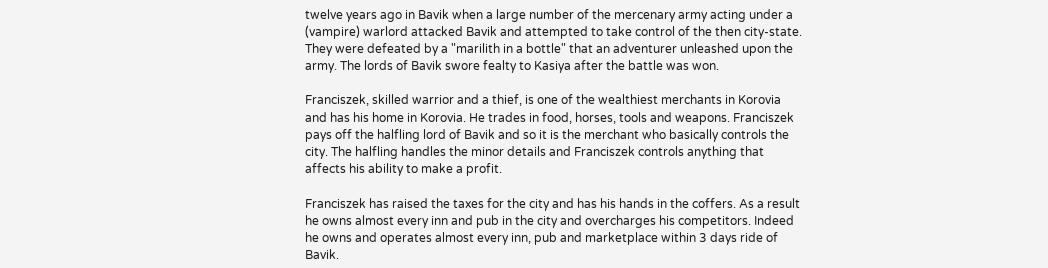twelve years ago in Bavik when a large number of the mercenary army acting under a (vampire) warlord attacked Bavik and attempted to take control of the then city-state. They were defeated by a "marilith in a bottle" that an adventurer unleashed upon the army. The lords of Bavik swore fealty to Kasiya after the battle was won.

Franciszek, skilled warrior and a thief, is one of the wealthiest merchants in Korovia and has his home in Korovia. He trades in food, horses, tools and weapons. Franciszek pays off the halfling lord of Bavik and so it is the merchant who basically controls the city. The halfling handles the minor details and Franciszek controls anything that affects his ability to make a profit.

Franciszek has raised the taxes for the city and has his hands in the coffers. As a result he owns almost every inn and pub in the city and overcharges his competitors. Indeed he owns and operates almost every inn, pub and marketplace within 3 days ride of Bavik.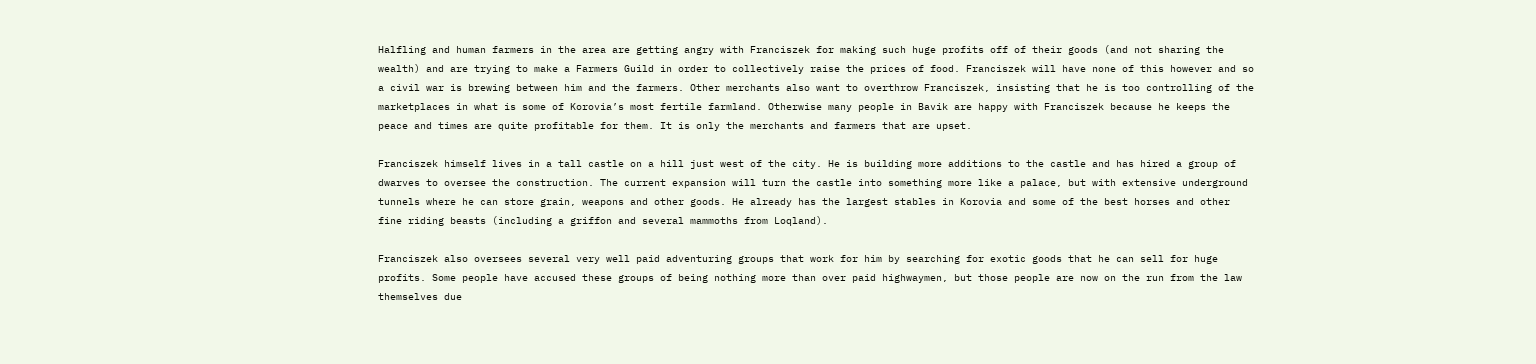Halfling and human farmers in the area are getting angry with Franciszek for making such huge profits off of their goods (and not sharing the wealth) and are trying to make a Farmers Guild in order to collectively raise the prices of food. Franciszek will have none of this however and so a civil war is brewing between him and the farmers. Other merchants also want to overthrow Franciszek, insisting that he is too controlling of the marketplaces in what is some of Korovia’s most fertile farmland. Otherwise many people in Bavik are happy with Franciszek because he keeps the peace and times are quite profitable for them. It is only the merchants and farmers that are upset.

Franciszek himself lives in a tall castle on a hill just west of the city. He is building more additions to the castle and has hired a group of dwarves to oversee the construction. The current expansion will turn the castle into something more like a palace, but with extensive underground tunnels where he can store grain, weapons and other goods. He already has the largest stables in Korovia and some of the best horses and other fine riding beasts (including a griffon and several mammoths from Loqland).

Franciszek also oversees several very well paid adventuring groups that work for him by searching for exotic goods that he can sell for huge profits. Some people have accused these groups of being nothing more than over paid highwaymen, but those people are now on the run from the law themselves due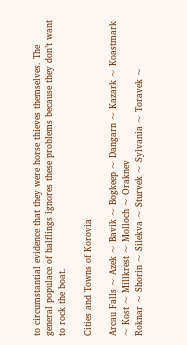to circumstantial evidence that they were horse thieves themselves. The general populace of halflings ignores these problems because they don’t want to rock the boat.

Cities and Towns of Korovia

Arcau Falls ~ Azek ~ Bavik ~ Bogkeep ~ Dangarn ~ Kazark ~ Koastmark ~ Kost ~ Millkrest ~ Molloch ~ Oraknev
Roknar ~ Shorin ~ Silekva ~ Sturvek ~ Sylvania ~ Toravek ~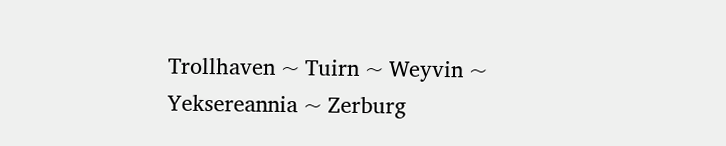Trollhaven ~ Tuirn ~ Weyvin ~ Yeksereannia ~ Zerburg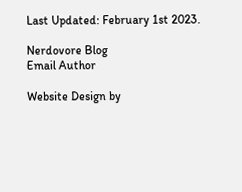Last Updated: February 1st 2023.

Nerdovore Blog
Email Author

Website Design by